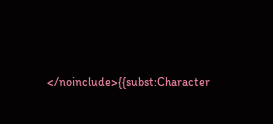</noinclude>{{subst:Character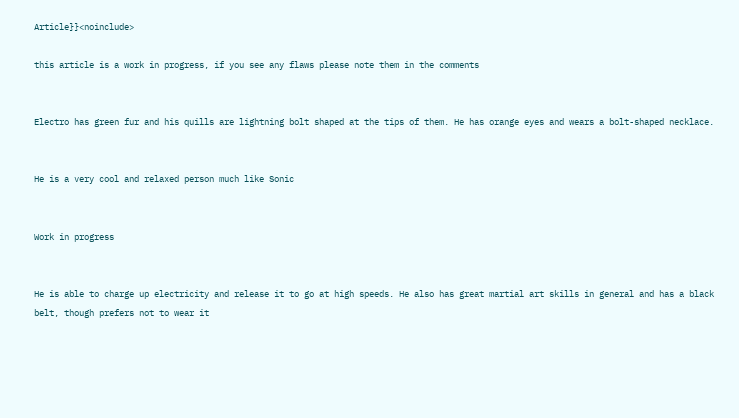Article}}<noinclude>

this article is a work in progress, if you see any flaws please note them in the comments


Electro has green fur and his quills are lightning bolt shaped at the tips of them. He has orange eyes and wears a bolt-shaped necklace.


He is a very cool and relaxed person much like Sonic


Work in progress


He is able to charge up electricity and release it to go at high speeds. He also has great martial art skills in general and has a black belt, though prefers not to wear it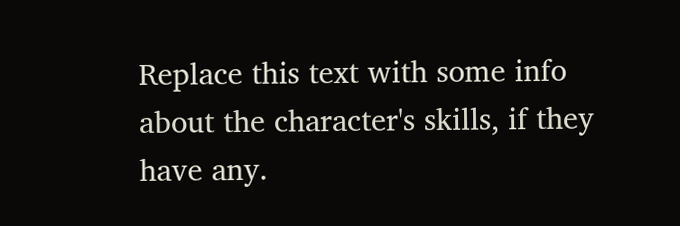Replace this text with some info about the character's skills, if they have any.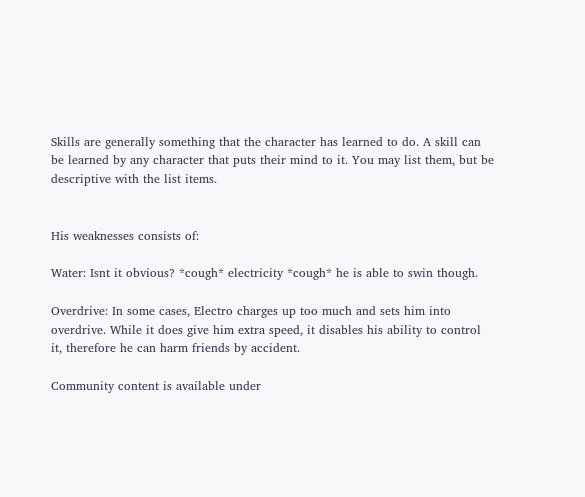Skills are generally something that the character has learned to do. A skill can be learned by any character that puts their mind to it. You may list them, but be descriptive with the list items.


His weaknesses consists of:

Water: Isnt it obvious? *cough* electricity *cough* he is able to swin though.

Overdrive: In some cases, Electro charges up too much and sets him into overdrive. While it does give him extra speed, it disables his ability to control it, therefore he can harm friends by accident.

Community content is available under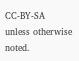CC-BY-SA unless otherwise noted.